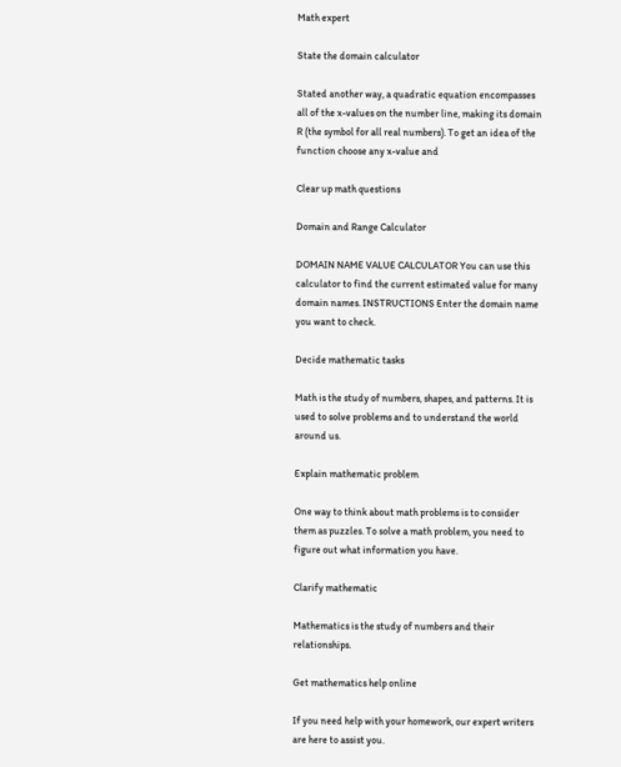Math expert

State the domain calculator

Stated another way, a quadratic equation encompasses all of the x-values on the number line, making its domain R (the symbol for all real numbers). To get an idea of the function choose any x-value and

Clear up math questions

Domain and Range Calculator

DOMAIN NAME VALUE CALCULATOR You can use this calculator to find the current estimated value for many domain names. INSTRUCTIONS Enter the domain name you want to check.

Decide mathematic tasks

Math is the study of numbers, shapes, and patterns. It is used to solve problems and to understand the world around us.

Explain mathematic problem

One way to think about math problems is to consider them as puzzles. To solve a math problem, you need to figure out what information you have.

Clarify mathematic

Mathematics is the study of numbers and their relationships.

Get mathematics help online

If you need help with your homework, our expert writers are here to assist you.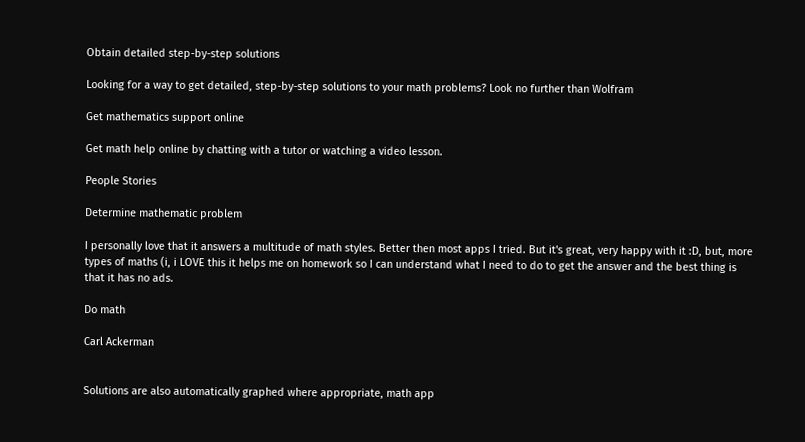Obtain detailed step-by-step solutions

Looking for a way to get detailed, step-by-step solutions to your math problems? Look no further than Wolfram

Get mathematics support online

Get math help online by chatting with a tutor or watching a video lesson.

People Stories

Determine mathematic problem

I personally love that it answers a multitude of math styles. Better then most apps I tried. But it's great, very happy with it :D, but, more types of maths (i, i LOVE this it helps me on homework so I can understand what I need to do to get the answer and the best thing is that it has no ads.

Do math

Carl Ackerman


Solutions are also automatically graphed where appropriate, math app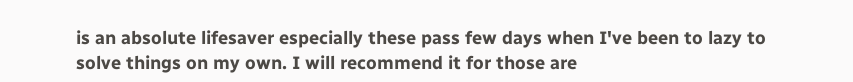is an absolute lifesaver especially these pass few days when I've been to lazy to solve things on my own. I will recommend it for those are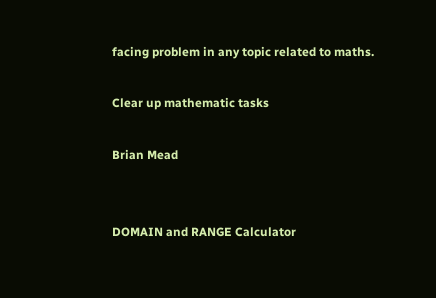facing problem in any topic related to maths.

Clear up mathematic tasks

Brian Mead


DOMAIN and RANGE Calculator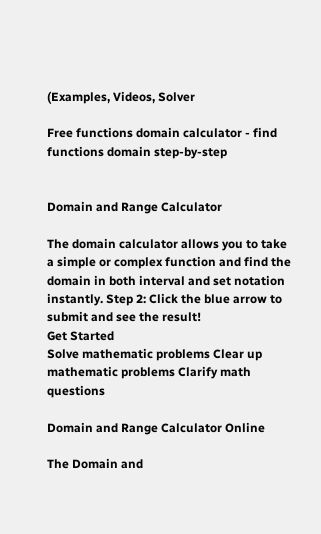(Examples, Videos, Solver

Free functions domain calculator - find functions domain step-by-step


Domain and Range Calculator

The domain calculator allows you to take a simple or complex function and find the domain in both interval and set notation instantly. Step 2: Click the blue arrow to submit and see the result!
Get Started
Solve mathematic problems Clear up mathematic problems Clarify math questions

Domain and Range Calculator Online

The Domain and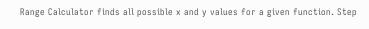Range Calculator finds all possible x and y values for a given function. Step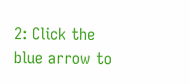2: Click the blue arrow to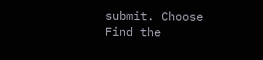submit. Choose Find the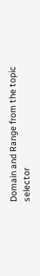Domain and Range from the topic selector